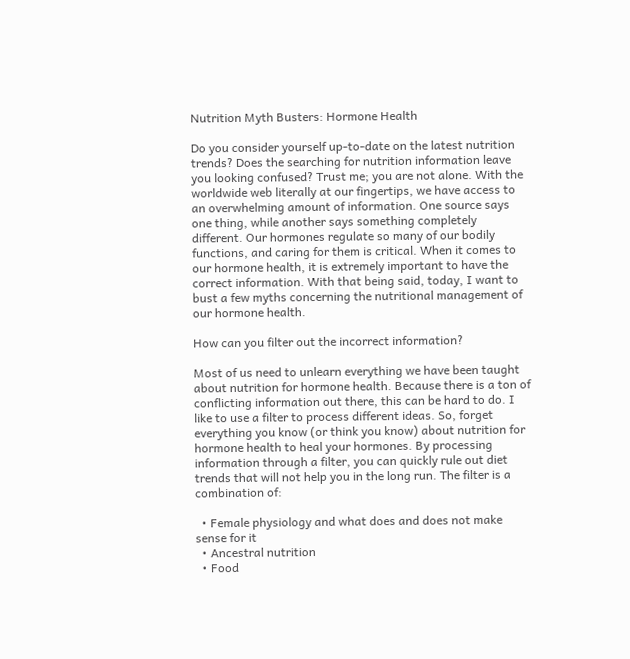Nutrition Myth Busters: Hormone Health

Do you consider yourself up-to-date on the latest nutrition trends? Does the searching for nutrition information leave you looking confused? Trust me; you are not alone. With the worldwide web literally at our fingertips, we have access to an overwhelming amount of information. One source says one thing, while another says something completely different. Our hormones regulate so many of our bodily functions, and caring for them is critical. When it comes to our hormone health, it is extremely important to have the correct information. With that being said, today, I want to bust a few myths concerning the nutritional management of our hormone health.

How can you filter out the incorrect information?

Most of us need to unlearn everything we have been taught about nutrition for hormone health. Because there is a ton of conflicting information out there, this can be hard to do. I like to use a filter to process different ideas. So, forget everything you know (or think you know) about nutrition for hormone health to heal your hormones. By processing information through a filter, you can quickly rule out diet trends that will not help you in the long run. The filter is a combination of:

  • Female physiology and what does and does not make sense for it
  • Ancestral nutrition
  • Food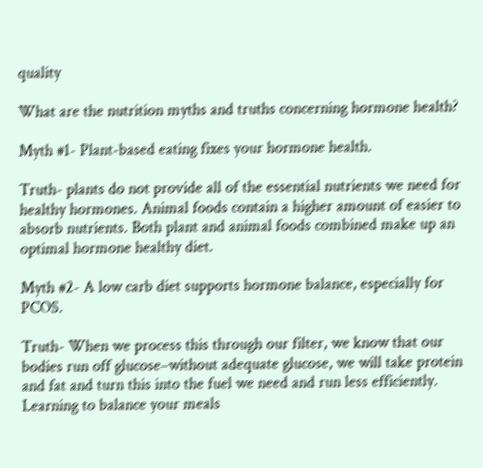quality

What are the nutrition myths and truths concerning hormone health?

Myth #1- Plant-based eating fixes your hormone health.

Truth- plants do not provide all of the essential nutrients we need for healthy hormones. Animal foods contain a higher amount of easier to absorb nutrients. Both plant and animal foods combined make up an optimal hormone healthy diet.

Myth #2- A low carb diet supports hormone balance, especially for PCOS.

Truth- When we process this through our filter, we know that our bodies run off glucose–without adequate glucose, we will take protein and fat and turn this into the fuel we need and run less efficiently. Learning to balance your meals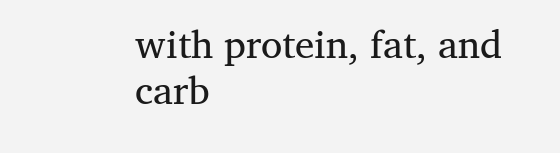with protein, fat, and carb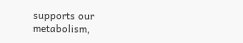supports our metabolism,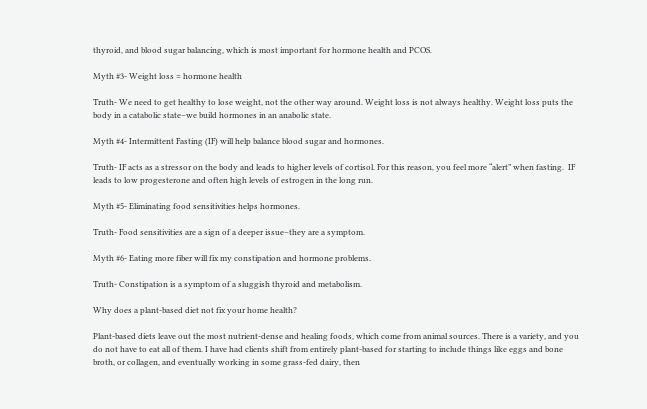thyroid, and blood sugar balancing, which is most important for hormone health and PCOS.

Myth #3- Weight loss = hormone health

Truth- We need to get healthy to lose weight, not the other way around. Weight loss is not always healthy. Weight loss puts the body in a catabolic state–we build hormones in an anabolic state.

Myth #4- Intermittent Fasting (IF) will help balance blood sugar and hormones.

Truth- IF acts as a stressor on the body and leads to higher levels of cortisol. For this reason, you feel more “alert” when fasting.  IF leads to low progesterone and often high levels of estrogen in the long run.

Myth #5- Eliminating food sensitivities helps hormones.

Truth- Food sensitivities are a sign of a deeper issue–they are a symptom.

Myth #6- Eating more fiber will fix my constipation and hormone problems.

Truth- Constipation is a symptom of a sluggish thyroid and metabolism.

Why does a plant-based diet not fix your home health?

Plant-based diets leave out the most nutrient-dense and healing foods, which come from animal sources. There is a variety, and you do not have to eat all of them. I have had clients shift from entirely plant-based for starting to include things like eggs and bone broth, or collagen, and eventually working in some grass-fed dairy, then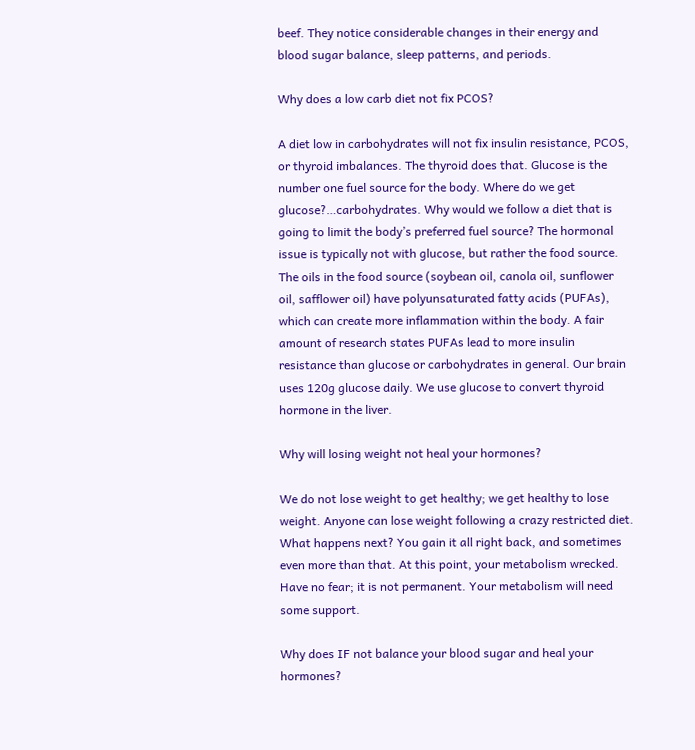beef. They notice considerable changes in their energy and blood sugar balance, sleep patterns, and periods.

Why does a low carb diet not fix PCOS?

A diet low in carbohydrates will not fix insulin resistance, PCOS, or thyroid imbalances. The thyroid does that. Glucose is the number one fuel source for the body. Where do we get glucose?…carbohydrates. Why would we follow a diet that is going to limit the body’s preferred fuel source? The hormonal issue is typically not with glucose, but rather the food source. The oils in the food source (soybean oil, canola oil, sunflower oil, safflower oil) have polyunsaturated fatty acids (PUFAs), which can create more inflammation within the body. A fair amount of research states PUFAs lead to more insulin resistance than glucose or carbohydrates in general. Our brain uses 120g glucose daily. We use glucose to convert thyroid hormone in the liver.

Why will losing weight not heal your hormones?

We do not lose weight to get healthy; we get healthy to lose weight. Anyone can lose weight following a crazy restricted diet. What happens next? You gain it all right back, and sometimes even more than that. At this point, your metabolism wrecked. Have no fear; it is not permanent. Your metabolism will need some support.

Why does IF not balance your blood sugar and heal your hormones?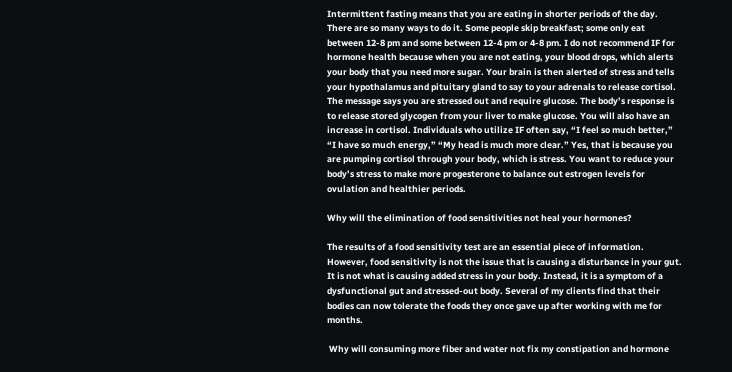Intermittent fasting means that you are eating in shorter periods of the day. There are so many ways to do it. Some people skip breakfast; some only eat between 12-8 pm and some between 12-4 pm or 4-8 pm. I do not recommend IF for hormone health because when you are not eating, your blood drops, which alerts your body that you need more sugar. Your brain is then alerted of stress and tells your hypothalamus and pituitary gland to say to your adrenals to release cortisol. The message says you are stressed out and require glucose. The body’s response is to release stored glycogen from your liver to make glucose. You will also have an increase in cortisol. Individuals who utilize IF often say, “I feel so much better,” “I have so much energy,” “My head is much more clear.” Yes, that is because you are pumping cortisol through your body, which is stress. You want to reduce your body’s stress to make more progesterone to balance out estrogen levels for ovulation and healthier periods.

Why will the elimination of food sensitivities not heal your hormones?

The results of a food sensitivity test are an essential piece of information. However, food sensitivity is not the issue that is causing a disturbance in your gut. It is not what is causing added stress in your body. Instead, it is a symptom of a dysfunctional gut and stressed-out body. Several of my clients find that their bodies can now tolerate the foods they once gave up after working with me for months.

 Why will consuming more fiber and water not fix my constipation and hormone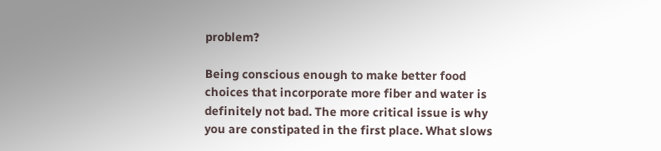problem?

Being conscious enough to make better food choices that incorporate more fiber and water is definitely not bad. The more critical issue is why you are constipated in the first place. What slows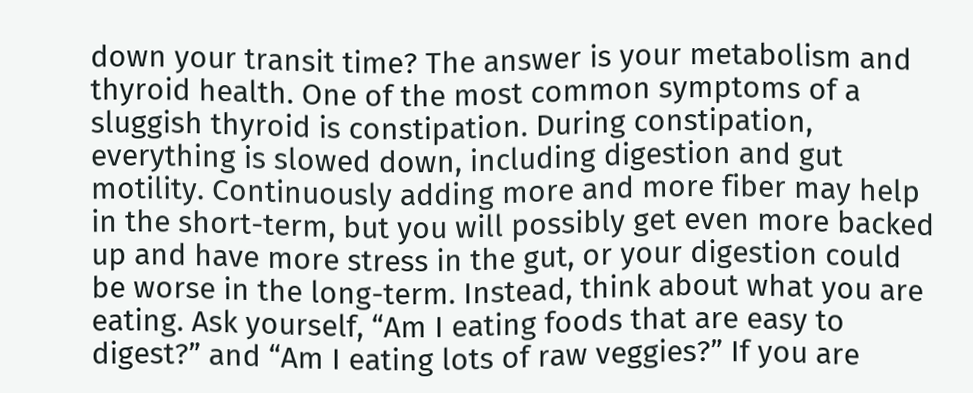down your transit time? The answer is your metabolism and thyroid health. One of the most common symptoms of a sluggish thyroid is constipation. During constipation, everything is slowed down, including digestion and gut motility. Continuously adding more and more fiber may help in the short-term, but you will possibly get even more backed up and have more stress in the gut, or your digestion could be worse in the long-term. Instead, think about what you are eating. Ask yourself, “Am I eating foods that are easy to digest?” and “Am I eating lots of raw veggies?” If you are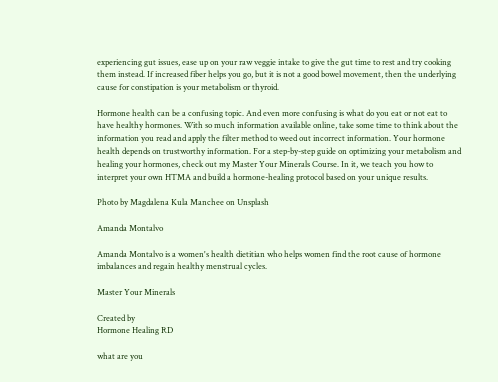experiencing gut issues, ease up on your raw veggie intake to give the gut time to rest and try cooking them instead. If increased fiber helps you go, but it is not a good bowel movement, then the underlying cause for constipation is your metabolism or thyroid.

Hormone health can be a confusing topic. And even more confusing is what do you eat or not eat to have healthy hormones. With so much information available online, take some time to think about the information you read and apply the filter method to weed out incorrect information. Your hormone health depends on trustworthy information. For a step-by-step guide on optimizing your metabolism and healing your hormones, check out my Master Your Minerals Course. In it, we teach you how to interpret your own HTMA and build a hormone-healing protocol based on your unique results.

Photo by Magdalena Kula Manchee on Unsplash

Amanda Montalvo

Amanda Montalvo is a women's health dietitian who helps women find the root cause of hormone imbalances and regain healthy menstrual cycles.

Master Your Minerals

Created by
Hormone Healing RD

what are you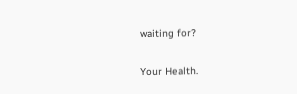waiting for?

Your Health.